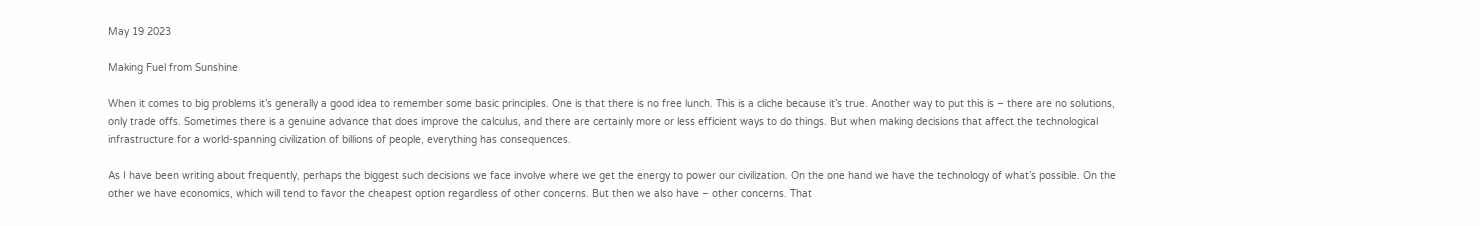May 19 2023

Making Fuel from Sunshine

When it comes to big problems it’s generally a good idea to remember some basic principles. One is that there is no free lunch. This is a cliche because it’s true. Another way to put this is – there are no solutions, only trade offs. Sometimes there is a genuine advance that does improve the calculus, and there are certainly more or less efficient ways to do things. But when making decisions that affect the technological infrastructure for a world-spanning civilization of billions of people, everything has consequences.

As I have been writing about frequently, perhaps the biggest such decisions we face involve where we get the energy to power our civilization. On the one hand we have the technology of what’s possible. On the other we have economics, which will tend to favor the cheapest option regardless of other concerns. But then we also have – other concerns. That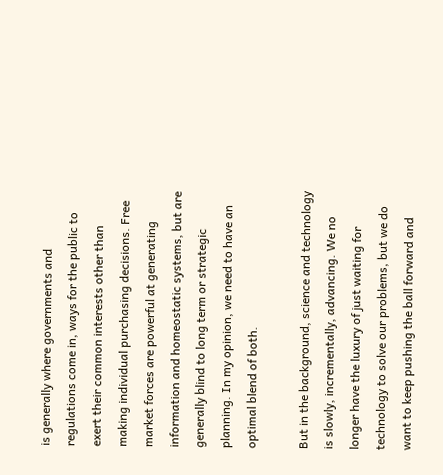is generally where governments and regulations come in, ways for the public to exert their common interests other than making individual purchasing decisions. Free market forces are powerful at generating information and homeostatic systems, but are generally blind to long term or strategic planning. In my opinion, we need to have an optimal blend of both.

But in the background, science and technology is slowly, incrementally, advancing. We no longer have the luxury of just waiting for technology to solve our problems, but we do want to keep pushing the ball forward and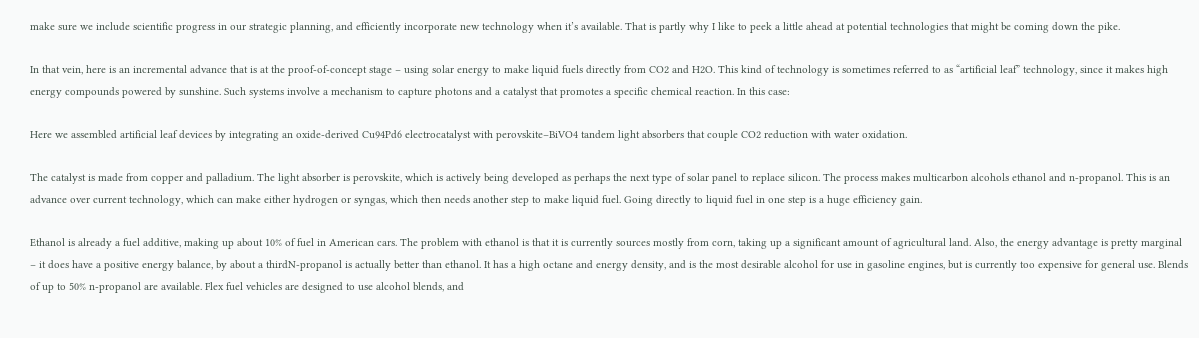make sure we include scientific progress in our strategic planning, and efficiently incorporate new technology when it’s available. That is partly why I like to peek a little ahead at potential technologies that might be coming down the pike.

In that vein, here is an incremental advance that is at the proof-of-concept stage – using solar energy to make liquid fuels directly from CO2 and H2O. This kind of technology is sometimes referred to as “artificial leaf” technology, since it makes high energy compounds powered by sunshine. Such systems involve a mechanism to capture photons and a catalyst that promotes a specific chemical reaction. In this case:

Here we assembled artificial leaf devices by integrating an oxide-derived Cu94Pd6 electrocatalyst with perovskite–BiVO4 tandem light absorbers that couple CO2 reduction with water oxidation.

The catalyst is made from copper and palladium. The light absorber is perovskite, which is actively being developed as perhaps the next type of solar panel to replace silicon. The process makes multicarbon alcohols ethanol and n-propanol. This is an advance over current technology, which can make either hydrogen or syngas, which then needs another step to make liquid fuel. Going directly to liquid fuel in one step is a huge efficiency gain.

Ethanol is already a fuel additive, making up about 10% of fuel in American cars. The problem with ethanol is that it is currently sources mostly from corn, taking up a significant amount of agricultural land. Also, the energy advantage is pretty marginal – it does have a positive energy balance, by about a thirdN-propanol is actually better than ethanol. It has a high octane and energy density, and is the most desirable alcohol for use in gasoline engines, but is currently too expensive for general use. Blends of up to 50% n-propanol are available. Flex fuel vehicles are designed to use alcohol blends, and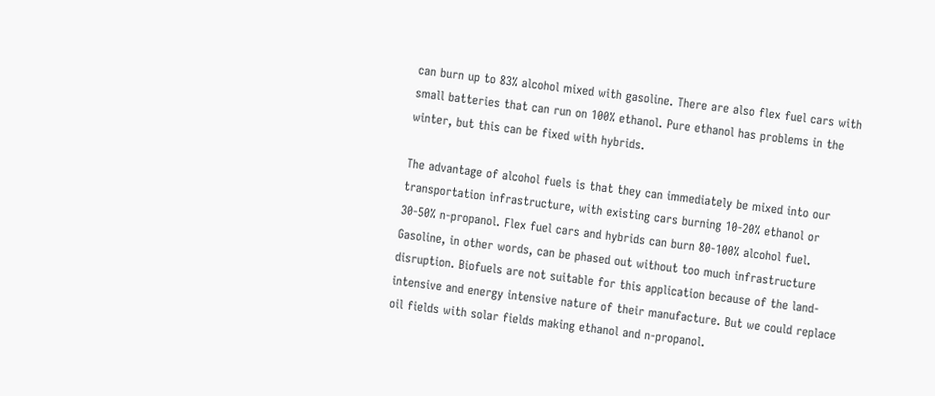can burn up to 83% alcohol mixed with gasoline. There are also flex fuel cars with small batteries that can run on 100% ethanol. Pure ethanol has problems in the winter, but this can be fixed with hybrids.

The advantage of alcohol fuels is that they can immediately be mixed into our transportation infrastructure, with existing cars burning 10-20% ethanol or 30-50% n-propanol. Flex fuel cars and hybrids can burn 80-100% alcohol fuel. Gasoline, in other words, can be phased out without too much infrastructure disruption. Biofuels are not suitable for this application because of the land-intensive and energy intensive nature of their manufacture. But we could replace oil fields with solar fields making ethanol and n-propanol.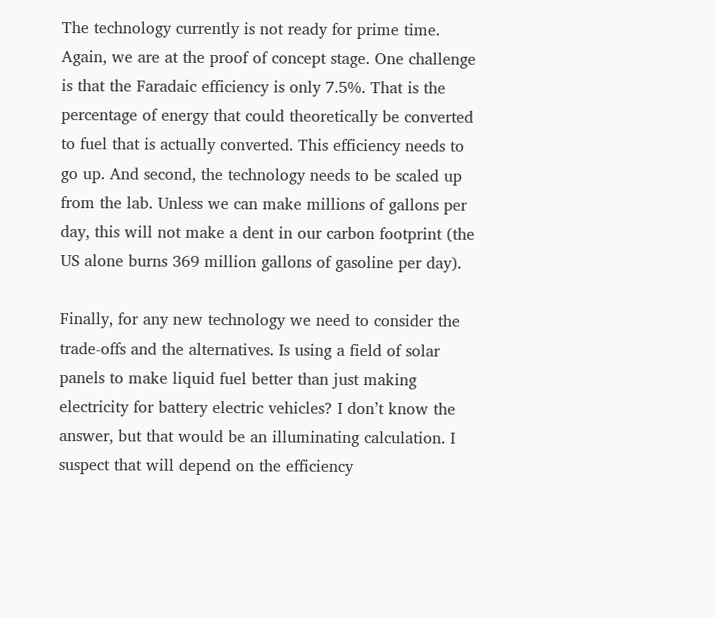The technology currently is not ready for prime time. Again, we are at the proof of concept stage. One challenge is that the Faradaic efficiency is only 7.5%. That is the percentage of energy that could theoretically be converted to fuel that is actually converted. This efficiency needs to go up. And second, the technology needs to be scaled up from the lab. Unless we can make millions of gallons per day, this will not make a dent in our carbon footprint (the US alone burns 369 million gallons of gasoline per day).

Finally, for any new technology we need to consider the trade-offs and the alternatives. Is using a field of solar panels to make liquid fuel better than just making electricity for battery electric vehicles? I don’t know the answer, but that would be an illuminating calculation. I suspect that will depend on the efficiency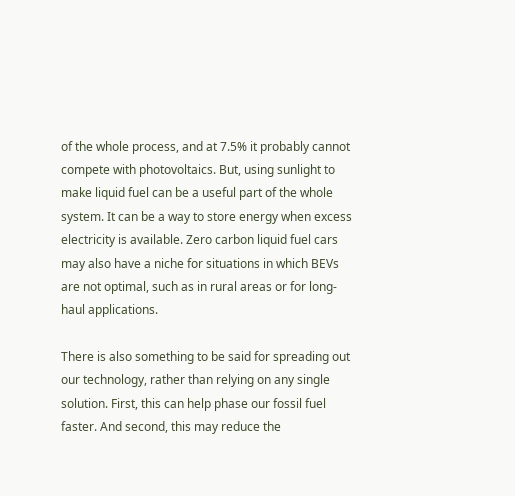of the whole process, and at 7.5% it probably cannot compete with photovoltaics. But, using sunlight to make liquid fuel can be a useful part of the whole system. It can be a way to store energy when excess electricity is available. Zero carbon liquid fuel cars may also have a niche for situations in which BEVs are not optimal, such as in rural areas or for long-haul applications.

There is also something to be said for spreading out our technology, rather than relying on any single solution. First, this can help phase our fossil fuel faster. And second, this may reduce the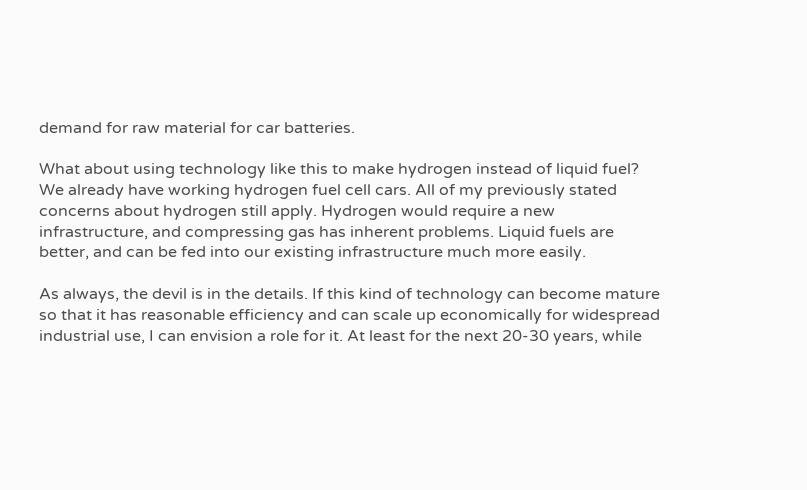demand for raw material for car batteries.

What about using technology like this to make hydrogen instead of liquid fuel? We already have working hydrogen fuel cell cars. All of my previously stated concerns about hydrogen still apply. Hydrogen would require a new infrastructure, and compressing gas has inherent problems. Liquid fuels are better, and can be fed into our existing infrastructure much more easily.

As always, the devil is in the details. If this kind of technology can become mature so that it has reasonable efficiency and can scale up economically for widespread industrial use, I can envision a role for it. At least for the next 20-30 years, while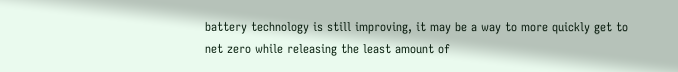battery technology is still improving, it may be a way to more quickly get to net zero while releasing the least amount of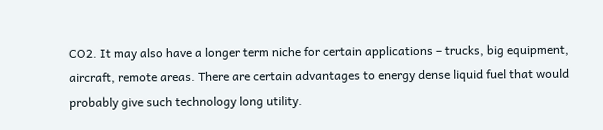CO2. It may also have a longer term niche for certain applications – trucks, big equipment, aircraft, remote areas. There are certain advantages to energy dense liquid fuel that would probably give such technology long utility.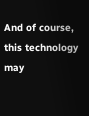And of course, this technology may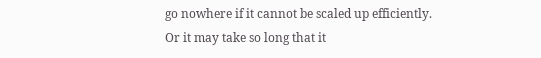go nowhere if it cannot be scaled up efficiently. Or it may take so long that it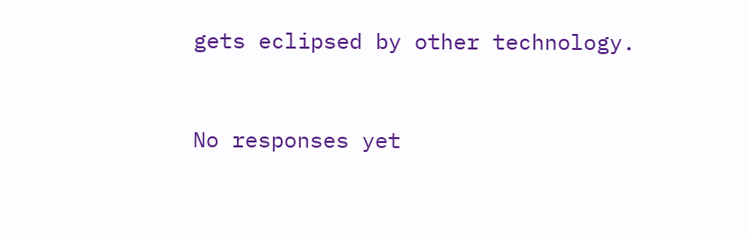gets eclipsed by other technology.


No responses yet